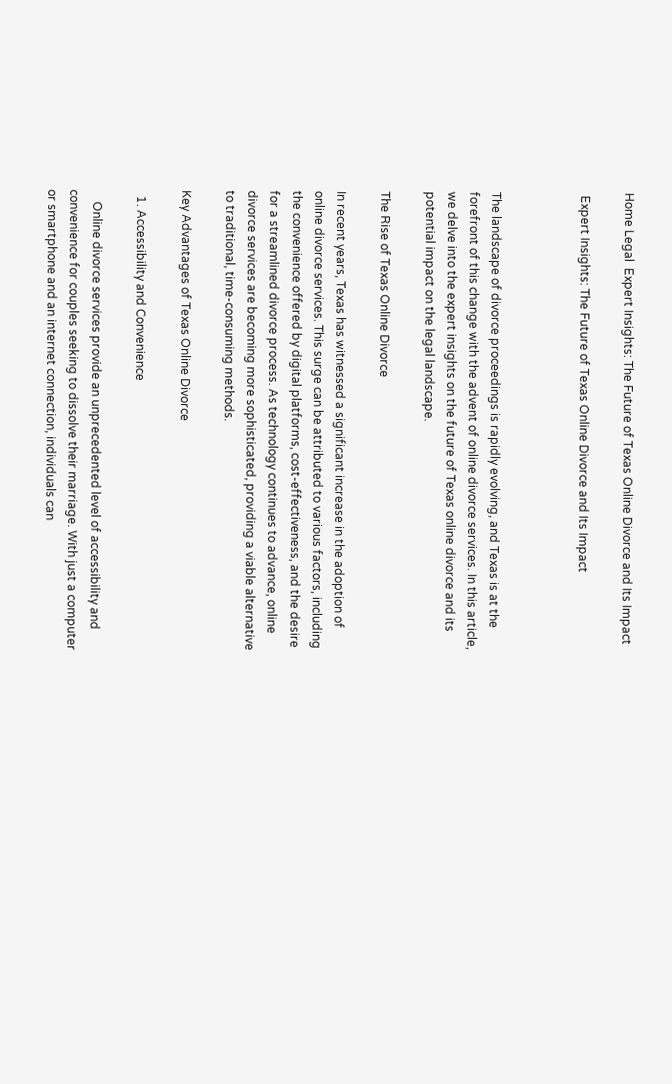Home Legal  Expert Insights: The Future of Texas Online Divorce and Its Impact

 Expert Insights: The Future of Texas Online Divorce and Its Impact



The landscape of divorce proceedings is rapidly evolving, and Texas is at the forefront of this change with the advent of online divorce services. In this article, we delve into the expert insights on the future of Texas online divorce and its potential impact on the legal landscape.

The Rise of Texas Online Divorce

In recent years, Texas has witnessed a significant increase in the adoption of online divorce services. This surge can be attributed to various factors, including the convenience offered by digital platforms, cost-effectiveness, and the desire for a streamlined divorce process. As technology continues to advance, online divorce services are becoming more sophisticated, providing a viable alternative to traditional, time-consuming methods.

Key Advantages of Texas Online Divorce

  1. Accessibility and Convenience

    Online divorce services provide an unprecedented level of accessibility and convenience for couples seeking to dissolve their marriage. With just a computer or smartphone and an internet connection, individuals can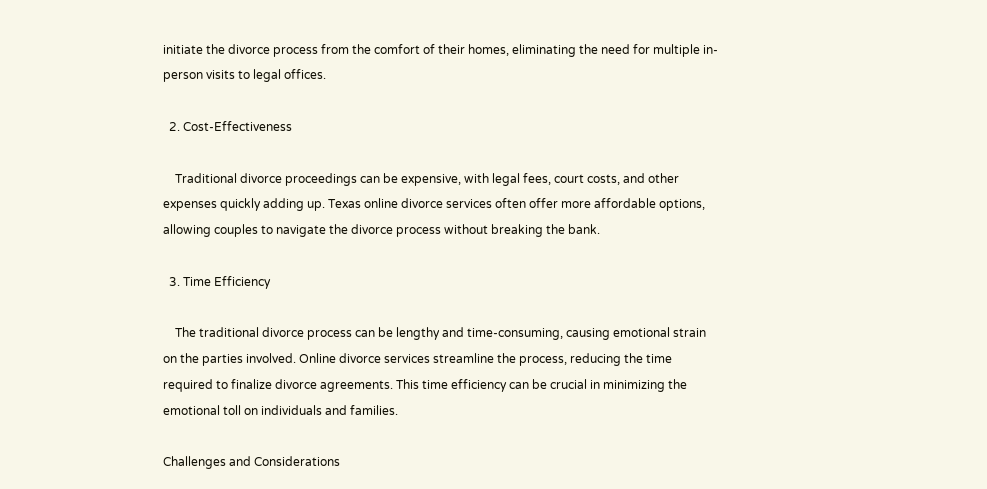initiate the divorce process from the comfort of their homes, eliminating the need for multiple in-person visits to legal offices.

  2. Cost-Effectiveness

    Traditional divorce proceedings can be expensive, with legal fees, court costs, and other expenses quickly adding up. Texas online divorce services often offer more affordable options, allowing couples to navigate the divorce process without breaking the bank.

  3. Time Efficiency

    The traditional divorce process can be lengthy and time-consuming, causing emotional strain on the parties involved. Online divorce services streamline the process, reducing the time required to finalize divorce agreements. This time efficiency can be crucial in minimizing the emotional toll on individuals and families.

Challenges and Considerations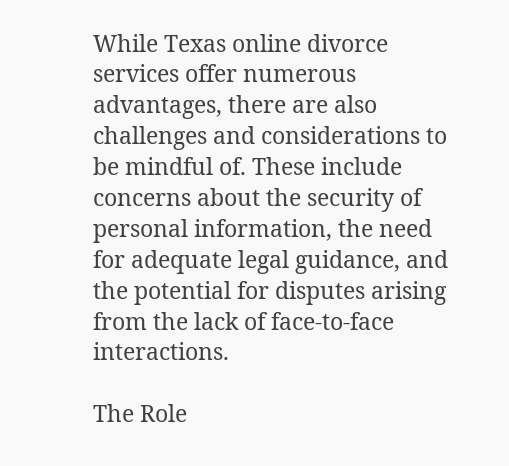While Texas online divorce services offer numerous advantages, there are also challenges and considerations to be mindful of. These include concerns about the security of personal information, the need for adequate legal guidance, and the potential for disputes arising from the lack of face-to-face interactions.

The Role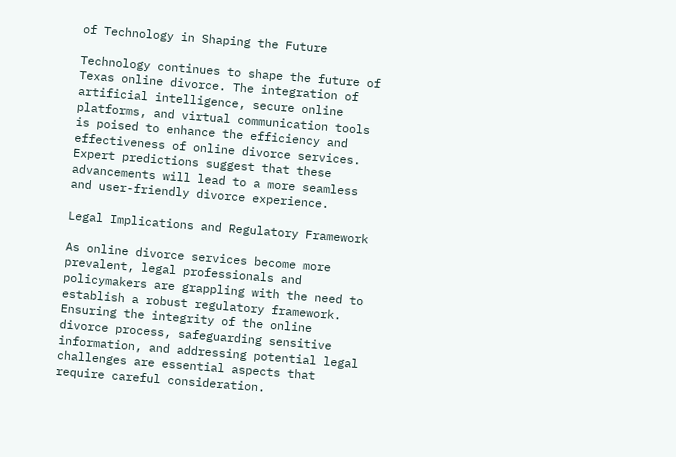of Technology in Shaping the Future

Technology continues to shape the future of Texas online divorce. The integration of artificial intelligence, secure online platforms, and virtual communication tools is poised to enhance the efficiency and effectiveness of online divorce services. Expert predictions suggest that these advancements will lead to a more seamless and user-friendly divorce experience.

Legal Implications and Regulatory Framework

As online divorce services become more prevalent, legal professionals and policymakers are grappling with the need to establish a robust regulatory framework. Ensuring the integrity of the online divorce process, safeguarding sensitive information, and addressing potential legal challenges are essential aspects that require careful consideration.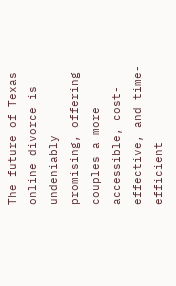The future of Texas online divorce is undeniably promising, offering couples a more accessible, cost-effective, and time-efficient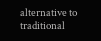alternative to traditional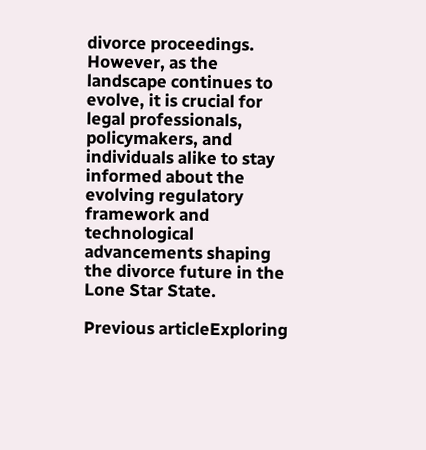divorce proceedings. However, as the landscape continues to evolve, it is crucial for legal professionals, policymakers, and individuals alike to stay informed about the evolving regulatory framework and technological advancements shaping the divorce future in the Lone Star State.

Previous articleExploring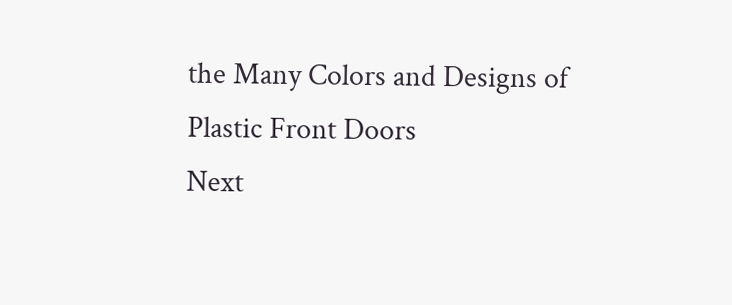the Many Colors and Designs of Plastic Front Doors
Next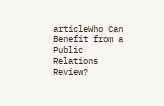articleWho Can Benefit from a Public Relations Review?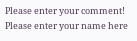Please enter your comment!
Please enter your name here